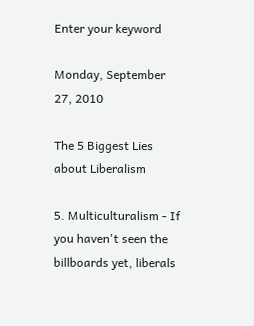Enter your keyword

Monday, September 27, 2010

The 5 Biggest Lies about Liberalism

5. Multiculturalism - If you haven't seen the billboards yet, liberals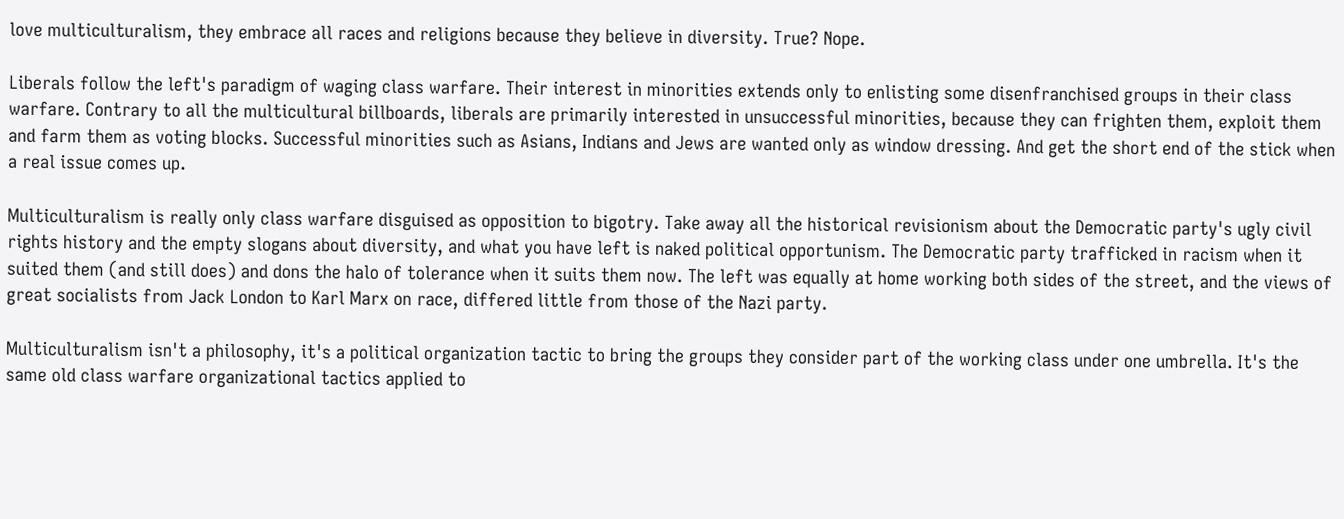love multiculturalism, they embrace all races and religions because they believe in diversity. True? Nope.

Liberals follow the left's paradigm of waging class warfare. Their interest in minorities extends only to enlisting some disenfranchised groups in their class warfare. Contrary to all the multicultural billboards, liberals are primarily interested in unsuccessful minorities, because they can frighten them, exploit them and farm them as voting blocks. Successful minorities such as Asians, Indians and Jews are wanted only as window dressing. And get the short end of the stick when a real issue comes up.

Multiculturalism is really only class warfare disguised as opposition to bigotry. Take away all the historical revisionism about the Democratic party's ugly civil rights history and the empty slogans about diversity, and what you have left is naked political opportunism. The Democratic party trafficked in racism when it suited them (and still does) and dons the halo of tolerance when it suits them now. The left was equally at home working both sides of the street, and the views of great socialists from Jack London to Karl Marx on race, differed little from those of the Nazi party.

Multiculturalism isn't a philosophy, it's a political organization tactic to bring the groups they consider part of the working class under one umbrella. It's the same old class warfare organizational tactics applied to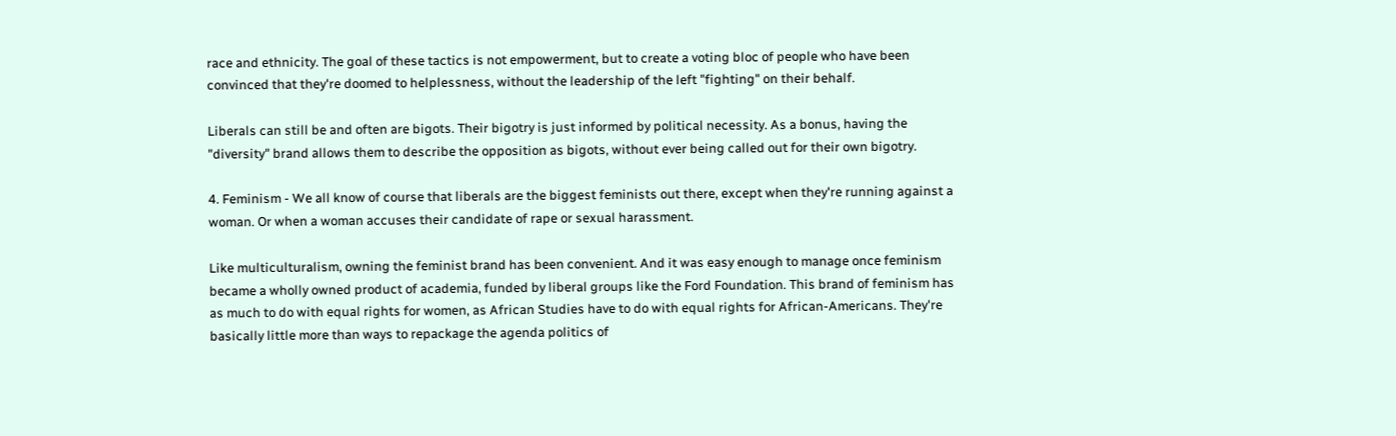race and ethnicity. The goal of these tactics is not empowerment, but to create a voting bloc of people who have been convinced that they're doomed to helplessness, without the leadership of the left "fighting" on their behalf.

Liberals can still be and often are bigots. Their bigotry is just informed by political necessity. As a bonus, having the "diversity" brand allows them to describe the opposition as bigots, without ever being called out for their own bigotry.

4. Feminism - We all know of course that liberals are the biggest feminists out there, except when they're running against a woman. Or when a woman accuses their candidate of rape or sexual harassment.

Like multiculturalism, owning the feminist brand has been convenient. And it was easy enough to manage once feminism became a wholly owned product of academia, funded by liberal groups like the Ford Foundation. This brand of feminism has as much to do with equal rights for women, as African Studies have to do with equal rights for African-Americans. They're basically little more than ways to repackage the agenda politics of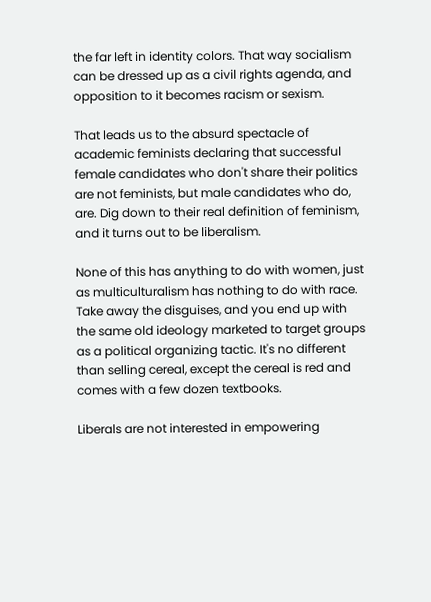the far left in identity colors. That way socialism can be dressed up as a civil rights agenda, and opposition to it becomes racism or sexism.

That leads us to the absurd spectacle of academic feminists declaring that successful female candidates who don't share their politics are not feminists, but male candidates who do, are. Dig down to their real definition of feminism, and it turns out to be liberalism.

None of this has anything to do with women, just as multiculturalism has nothing to do with race. Take away the disguises, and you end up with the same old ideology marketed to target groups as a political organizing tactic. It's no different than selling cereal, except the cereal is red and comes with a few dozen textbooks.

Liberals are not interested in empowering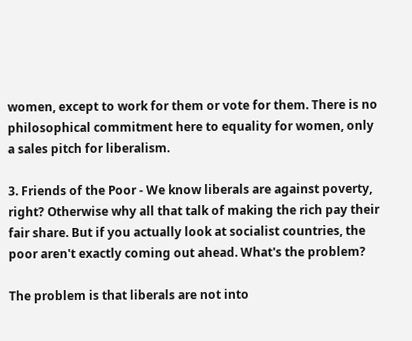women, except to work for them or vote for them. There is no philosophical commitment here to equality for women, only a sales pitch for liberalism.

3. Friends of the Poor - We know liberals are against poverty, right? Otherwise why all that talk of making the rich pay their fair share. But if you actually look at socialist countries, the poor aren't exactly coming out ahead. What's the problem?

The problem is that liberals are not into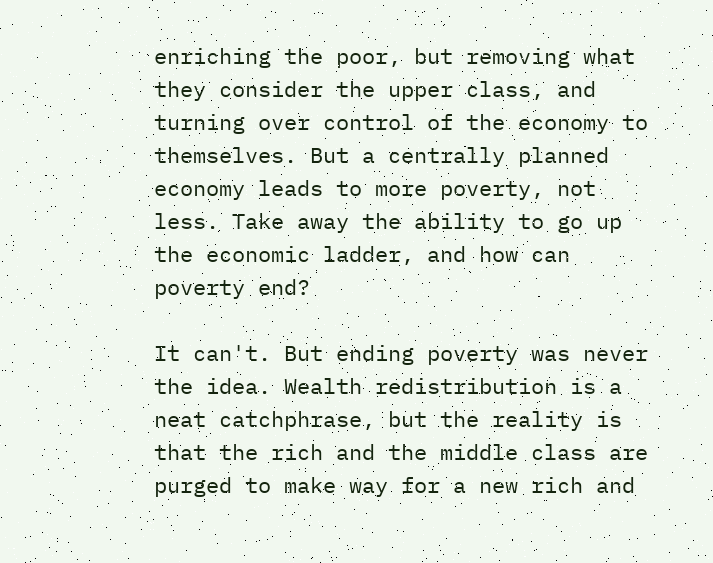enriching the poor, but removing what they consider the upper class, and turning over control of the economy to themselves. But a centrally planned economy leads to more poverty, not less. Take away the ability to go up the economic ladder, and how can poverty end?

It can't. But ending poverty was never the idea. Wealth redistribution is a neat catchphrase, but the reality is that the rich and the middle class are purged to make way for a new rich and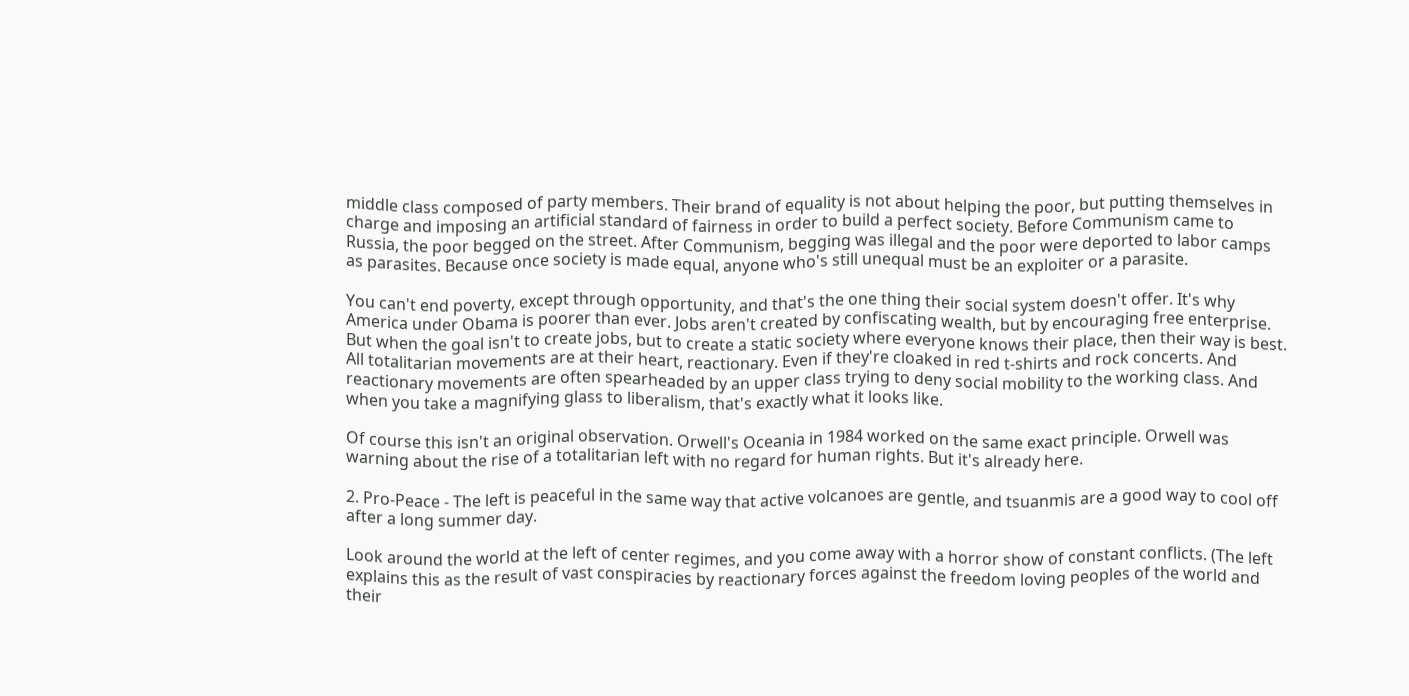middle class composed of party members. Their brand of equality is not about helping the poor, but putting themselves in charge and imposing an artificial standard of fairness in order to build a perfect society. Before Communism came to Russia, the poor begged on the street. After Communism, begging was illegal and the poor were deported to labor camps as parasites. Because once society is made equal, anyone who's still unequal must be an exploiter or a parasite.

You can't end poverty, except through opportunity, and that's the one thing their social system doesn't offer. It's why America under Obama is poorer than ever. Jobs aren't created by confiscating wealth, but by encouraging free enterprise. But when the goal isn't to create jobs, but to create a static society where everyone knows their place, then their way is best. All totalitarian movements are at their heart, reactionary. Even if they're cloaked in red t-shirts and rock concerts. And reactionary movements are often spearheaded by an upper class trying to deny social mobility to the working class. And when you take a magnifying glass to liberalism, that's exactly what it looks like.

Of course this isn't an original observation. Orwell's Oceania in 1984 worked on the same exact principle. Orwell was warning about the rise of a totalitarian left with no regard for human rights. But it's already here.

2. Pro-Peace - The left is peaceful in the same way that active volcanoes are gentle, and tsuanmis are a good way to cool off after a long summer day.

Look around the world at the left of center regimes, and you come away with a horror show of constant conflicts. (The left explains this as the result of vast conspiracies by reactionary forces against the freedom loving peoples of the world and their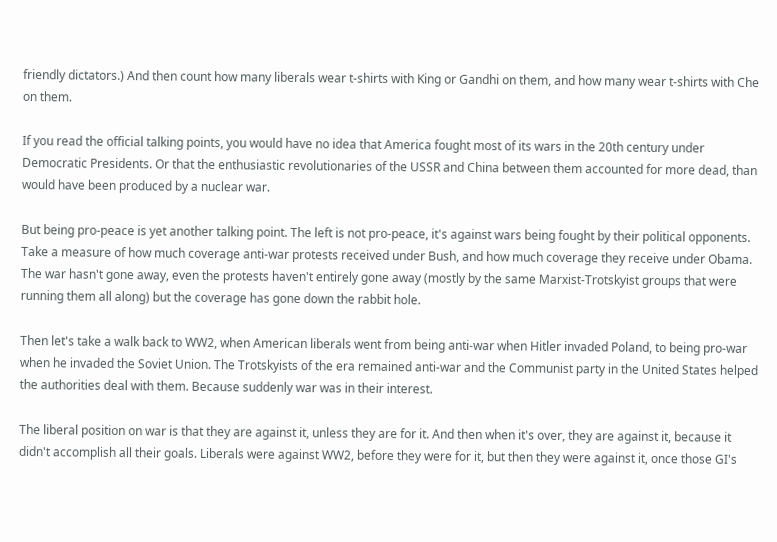friendly dictators.) And then count how many liberals wear t-shirts with King or Gandhi on them, and how many wear t-shirts with Che on them.

If you read the official talking points, you would have no idea that America fought most of its wars in the 20th century under Democratic Presidents. Or that the enthusiastic revolutionaries of the USSR and China between them accounted for more dead, than would have been produced by a nuclear war.

But being pro-peace is yet another talking point. The left is not pro-peace, it's against wars being fought by their political opponents. Take a measure of how much coverage anti-war protests received under Bush, and how much coverage they receive under Obama. The war hasn't gone away, even the protests haven't entirely gone away (mostly by the same Marxist-Trotskyist groups that were running them all along) but the coverage has gone down the rabbit hole.

Then let's take a walk back to WW2, when American liberals went from being anti-war when Hitler invaded Poland, to being pro-war when he invaded the Soviet Union. The Trotskyists of the era remained anti-war and the Communist party in the United States helped the authorities deal with them. Because suddenly war was in their interest.

The liberal position on war is that they are against it, unless they are for it. And then when it's over, they are against it, because it didn't accomplish all their goals. Liberals were against WW2, before they were for it, but then they were against it, once those GI's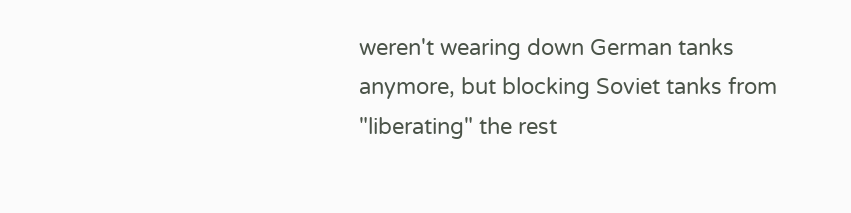weren't wearing down German tanks anymore, but blocking Soviet tanks from "liberating" the rest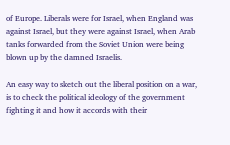of Europe. Liberals were for Israel, when England was against Israel, but they were against Israel, when Arab tanks forwarded from the Soviet Union were being blown up by the damned Israelis.

An easy way to sketch out the liberal position on a war, is to check the political ideology of the government fighting it and how it accords with their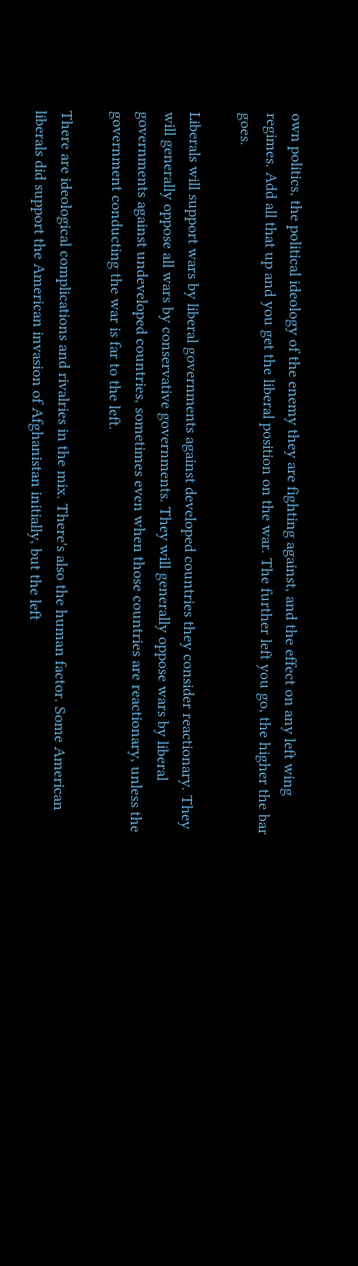own politics, the political ideology of the enemy they are fighting against, and the effect on any left wing regimes. Add all that up and you get the liberal position on the war. The further left you go, the higher the bar goes.

Liberals will support wars by liberal governments against developed countries they consider reactionary. They will generally oppose all wars by conservative governments. They will generally oppose wars by liberal governments against undeveloped countries, sometimes even when those countries are reactionary, unless the government conducting the war is far to the left.

There are ideological complications and rivalries in the mix. There's also the human factor. Some American liberals did support the American invasion of Afghanistan initially, but the left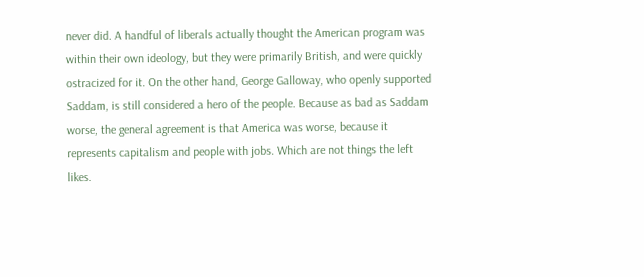never did. A handful of liberals actually thought the American program was within their own ideology, but they were primarily British, and were quickly ostracized for it. On the other hand, George Galloway, who openly supported Saddam, is still considered a hero of the people. Because as bad as Saddam worse, the general agreement is that America was worse, because it represents capitalism and people with jobs. Which are not things the left likes.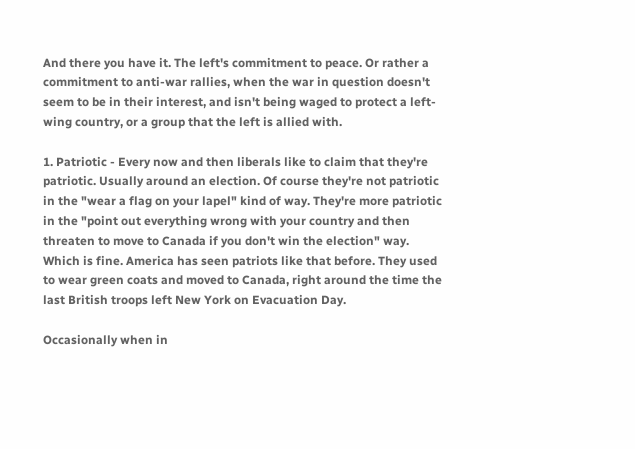And there you have it. The left's commitment to peace. Or rather a commitment to anti-war rallies, when the war in question doesn't seem to be in their interest, and isn't being waged to protect a left-wing country, or a group that the left is allied with.

1. Patriotic - Every now and then liberals like to claim that they're patriotic. Usually around an election. Of course they're not patriotic in the "wear a flag on your lapel" kind of way. They're more patriotic in the "point out everything wrong with your country and then threaten to move to Canada if you don't win the election" way. Which is fine. America has seen patriots like that before. They used to wear green coats and moved to Canada, right around the time the last British troops left New York on Evacuation Day.

Occasionally when in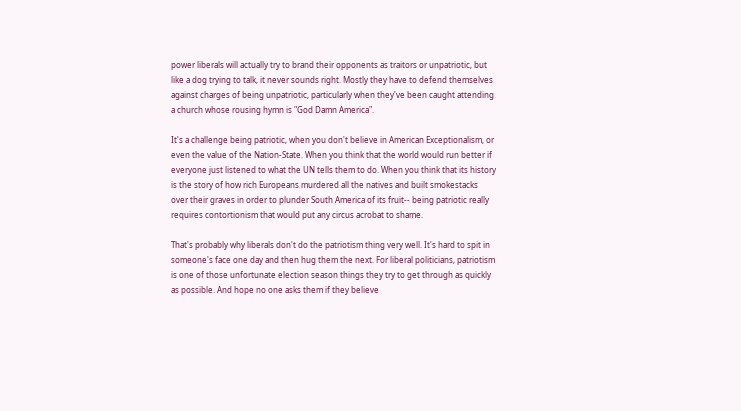power liberals will actually try to brand their opponents as traitors or unpatriotic, but like a dog trying to talk, it never sounds right. Mostly they have to defend themselves against charges of being unpatriotic, particularly when they've been caught attending a church whose rousing hymn is "God Damn America".

It's a challenge being patriotic, when you don't believe in American Exceptionalism, or even the value of the Nation-State. When you think that the world would run better if everyone just listened to what the UN tells them to do. When you think that its history is the story of how rich Europeans murdered all the natives and built smokestacks over their graves in order to plunder South America of its fruit-- being patriotic really requires contortionism that would put any circus acrobat to shame.

That's probably why liberals don't do the patriotism thing very well. It's hard to spit in someone's face one day and then hug them the next. For liberal politicians, patriotism is one of those unfortunate election season things they try to get through as quickly as possible. And hope no one asks them if they believe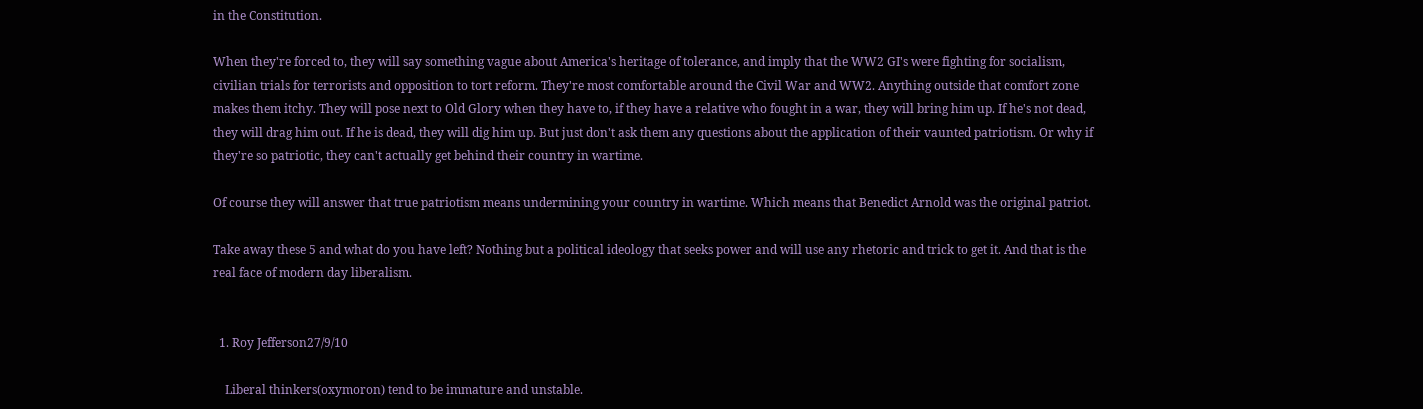in the Constitution.

When they're forced to, they will say something vague about America's heritage of tolerance, and imply that the WW2 GI's were fighting for socialism, civilian trials for terrorists and opposition to tort reform. They're most comfortable around the Civil War and WW2. Anything outside that comfort zone makes them itchy. They will pose next to Old Glory when they have to, if they have a relative who fought in a war, they will bring him up. If he's not dead, they will drag him out. If he is dead, they will dig him up. But just don't ask them any questions about the application of their vaunted patriotism. Or why if they're so patriotic, they can't actually get behind their country in wartime.

Of course they will answer that true patriotism means undermining your country in wartime. Which means that Benedict Arnold was the original patriot.

Take away these 5 and what do you have left? Nothing but a political ideology that seeks power and will use any rhetoric and trick to get it. And that is the real face of modern day liberalism.


  1. Roy Jefferson27/9/10

    Liberal thinkers(oxymoron) tend to be immature and unstable.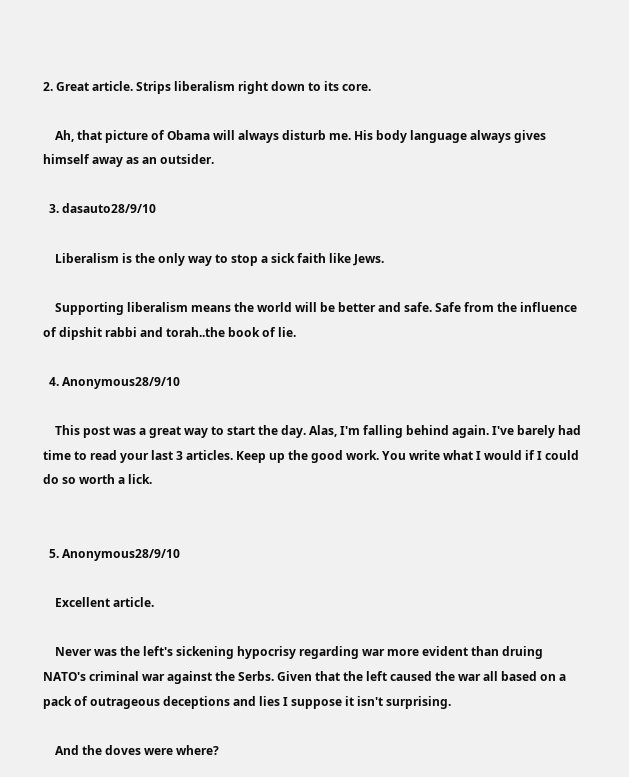2. Great article. Strips liberalism right down to its core.

    Ah, that picture of Obama will always disturb me. His body language always gives himself away as an outsider.

  3. dasauto28/9/10

    Liberalism is the only way to stop a sick faith like Jews.

    Supporting liberalism means the world will be better and safe. Safe from the influence of dipshit rabbi and torah..the book of lie.

  4. Anonymous28/9/10

    This post was a great way to start the day. Alas, I'm falling behind again. I've barely had time to read your last 3 articles. Keep up the good work. You write what I would if I could do so worth a lick.


  5. Anonymous28/9/10

    Excellent article.

    Never was the left's sickening hypocrisy regarding war more evident than druing NATO's criminal war against the Serbs. Given that the left caused the war all based on a pack of outrageous deceptions and lies I suppose it isn't surprising.

    And the doves were where?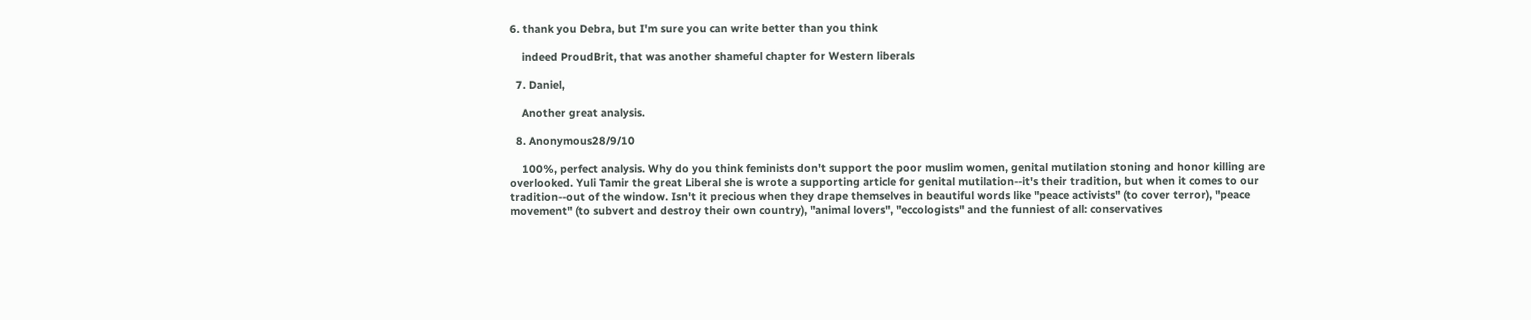6. thank you Debra, but I'm sure you can write better than you think

    indeed ProudBrit, that was another shameful chapter for Western liberals

  7. Daniel,

    Another great analysis.

  8. Anonymous28/9/10

    100%, perfect analysis. Why do you think feminists don't support the poor muslim women, genital mutilation stoning and honor killing are overlooked. Yuli Tamir the great Liberal she is wrote a supporting article for genital mutilation--it's their tradition, but when it comes to our tradition--out of the window. Isn't it precious when they drape themselves in beautiful words like "peace activists" (to cover terror), "peace movement" (to subvert and destroy their own country), "animal lovers", "eccologists" and the funniest of all: conservatives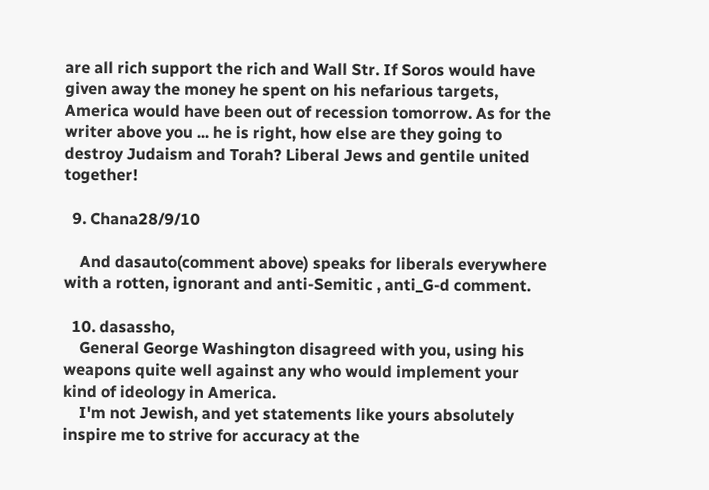are all rich support the rich and Wall Str. If Soros would have given away the money he spent on his nefarious targets, America would have been out of recession tomorrow. As for the writer above you ... he is right, how else are they going to destroy Judaism and Torah? Liberal Jews and gentile united together!

  9. Chana28/9/10

    And dasauto(comment above) speaks for liberals everywhere with a rotten, ignorant and anti-Semitic , anti_G-d comment.

  10. dasassho,
    General George Washington disagreed with you, using his weapons quite well against any who would implement your kind of ideology in America.
    I'm not Jewish, and yet statements like yours absolutely inspire me to strive for accuracy at the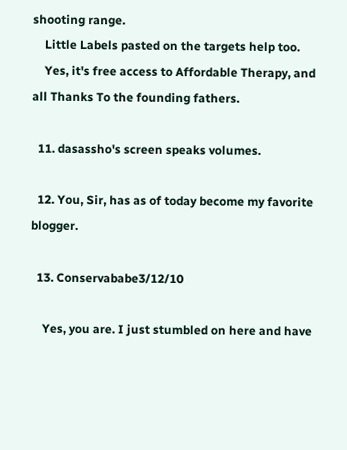shooting range.
    Little Labels pasted on the targets help too.
    Yes, it's free access to Affordable Therapy, and all Thanks To the founding fathers.

  11. dasassho's screen speaks volumes.

  12. You, Sir, has as of today become my favorite blogger.

  13. Conservababe3/12/10

    Yes, you are. I just stumbled on here and have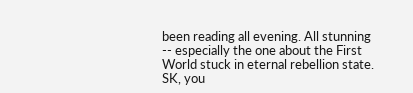been reading all evening. All stunning -- especially the one about the First World stuck in eternal rebellion state. SK, you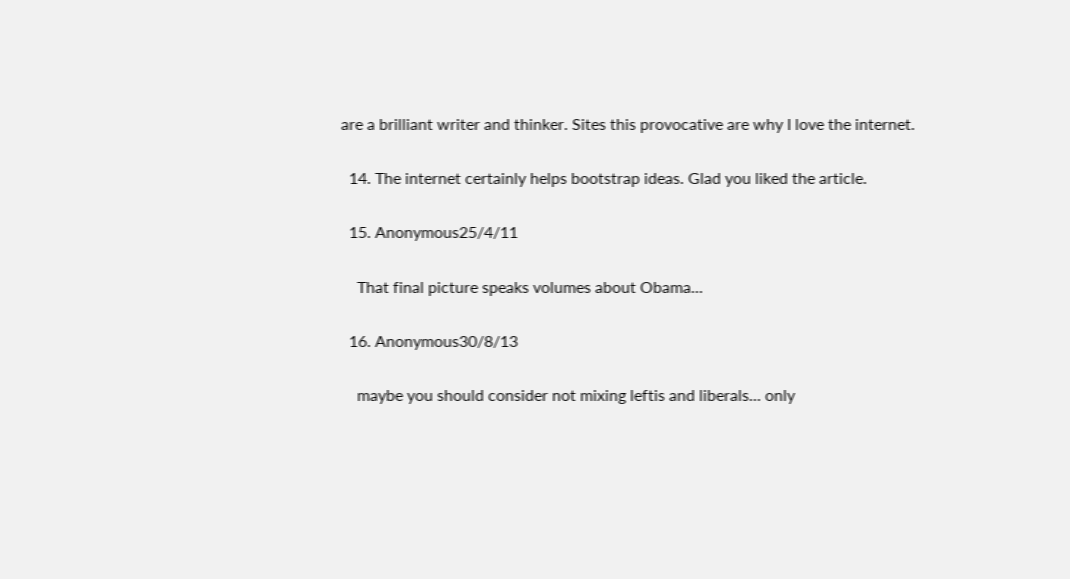are a brilliant writer and thinker. Sites this provocative are why I love the internet.

  14. The internet certainly helps bootstrap ideas. Glad you liked the article.

  15. Anonymous25/4/11

    That final picture speaks volumes about Obama...

  16. Anonymous30/8/13

    maybe you should consider not mixing leftis and liberals... only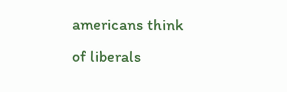americans think of liberals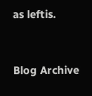as leftis.



Blog Archive